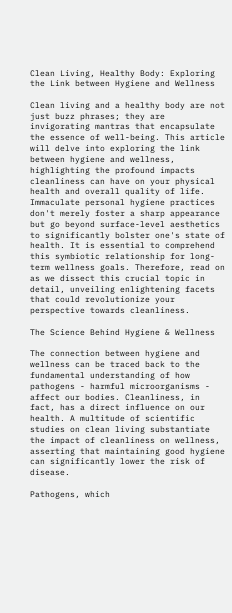Clean Living, Healthy Body: Exploring the Link between Hygiene and Wellness

Clean living and a healthy body are not just buzz phrases; they are invigorating mantras that encapsulate the essence of well-being. This article will delve into exploring the link between hygiene and wellness, highlighting the profound impacts cleanliness can have on your physical health and overall quality of life. Immaculate personal hygiene practices don't merely foster a sharp appearance but go beyond surface-level aesthetics to significantly bolster one's state of health. It is essential to comprehend this symbiotic relationship for long-term wellness goals. Therefore, read on as we dissect this crucial topic in detail, unveiling enlightening facets that could revolutionize your perspective towards cleanliness.

The Science Behind Hygiene & Wellness

The connection between hygiene and wellness can be traced back to the fundamental understanding of how pathogens - harmful microorganisms - affect our bodies. Cleanliness, in fact, has a direct influence on our health. A multitude of scientific studies on clean living substantiate the impact of cleanliness on wellness, asserting that maintaining good hygiene can significantly lower the risk of disease.

Pathogens, which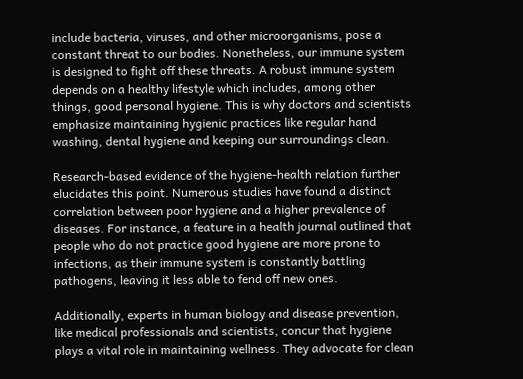include bacteria, viruses, and other microorganisms, pose a constant threat to our bodies. Nonetheless, our immune system is designed to fight off these threats. A robust immune system depends on a healthy lifestyle which includes, among other things, good personal hygiene. This is why doctors and scientists emphasize maintaining hygienic practices like regular hand washing, dental hygiene and keeping our surroundings clean.

Research-based evidence of the hygiene-health relation further elucidates this point. Numerous studies have found a distinct correlation between poor hygiene and a higher prevalence of diseases. For instance, a feature in a health journal outlined that people who do not practice good hygiene are more prone to infections, as their immune system is constantly battling pathogens, leaving it less able to fend off new ones.

Additionally, experts in human biology and disease prevention, like medical professionals and scientists, concur that hygiene plays a vital role in maintaining wellness. They advocate for clean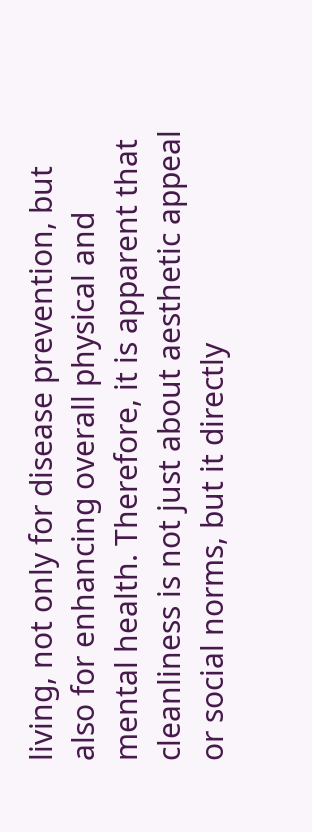living, not only for disease prevention, but also for enhancing overall physical and mental health. Therefore, it is apparent that cleanliness is not just about aesthetic appeal or social norms, but it directly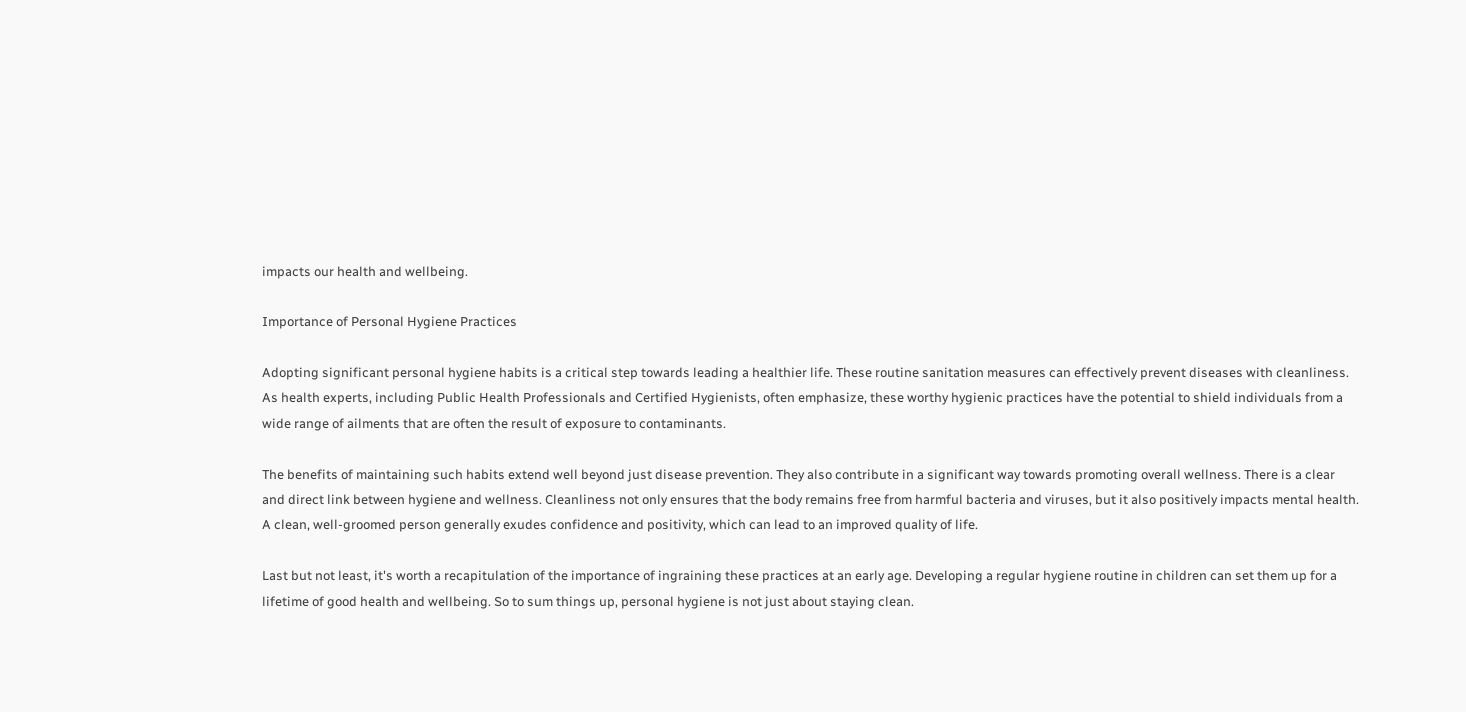impacts our health and wellbeing.

Importance of Personal Hygiene Practices

Adopting significant personal hygiene habits is a critical step towards leading a healthier life. These routine sanitation measures can effectively prevent diseases with cleanliness. As health experts, including Public Health Professionals and Certified Hygienists, often emphasize, these worthy hygienic practices have the potential to shield individuals from a wide range of ailments that are often the result of exposure to contaminants.

The benefits of maintaining such habits extend well beyond just disease prevention. They also contribute in a significant way towards promoting overall wellness. There is a clear and direct link between hygiene and wellness. Cleanliness not only ensures that the body remains free from harmful bacteria and viruses, but it also positively impacts mental health. A clean, well-groomed person generally exudes confidence and positivity, which can lead to an improved quality of life.

Last but not least, it's worth a recapitulation of the importance of ingraining these practices at an early age. Developing a regular hygiene routine in children can set them up for a lifetime of good health and wellbeing. So to sum things up, personal hygiene is not just about staying clean.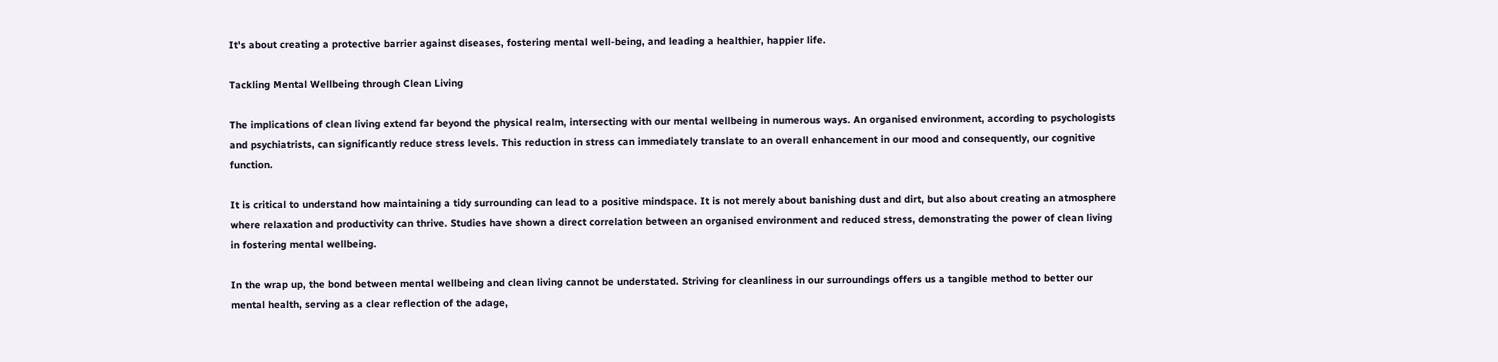It's about creating a protective barrier against diseases, fostering mental well-being, and leading a healthier, happier life.

Tackling Mental Wellbeing through Clean Living

The implications of clean living extend far beyond the physical realm, intersecting with our mental wellbeing in numerous ways. An organised environment, according to psychologists and psychiatrists, can significantly reduce stress levels. This reduction in stress can immediately translate to an overall enhancement in our mood and consequently, our cognitive function.

It is critical to understand how maintaining a tidy surrounding can lead to a positive mindspace. It is not merely about banishing dust and dirt, but also about creating an atmosphere where relaxation and productivity can thrive. Studies have shown a direct correlation between an organised environment and reduced stress, demonstrating the power of clean living in fostering mental wellbeing.

In the wrap up, the bond between mental wellbeing and clean living cannot be understated. Striving for cleanliness in our surroundings offers us a tangible method to better our mental health, serving as a clear reflection of the adage,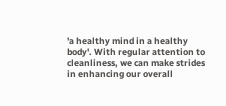'a healthy mind in a healthy body'. With regular attention to cleanliness, we can make strides in enhancing our overall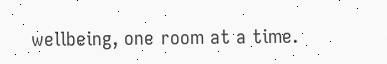wellbeing, one room at a time.